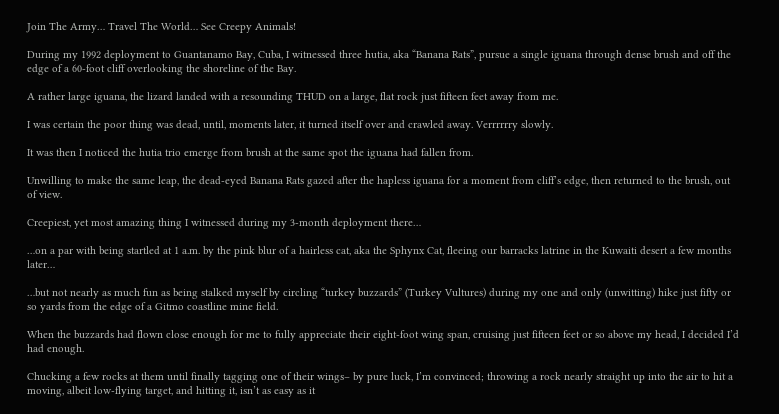Join The Army… Travel The World… See Creepy Animals!

During my 1992 deployment to Guantanamo Bay, Cuba, I witnessed three hutia, aka “Banana Rats”, pursue a single iguana through dense brush and off the edge of a 60-foot cliff overlooking the shoreline of the Bay.

A rather large iguana, the lizard landed with a resounding THUD on a large, flat rock just fifteen feet away from me.

I was certain the poor thing was dead, until, moments later, it turned itself over and crawled away. Verrrrrry slowly.

It was then I noticed the hutia trio emerge from brush at the same spot the iguana had fallen from.

Unwilling to make the same leap, the dead-eyed Banana Rats gazed after the hapless iguana for a moment from cliff’s edge, then returned to the brush, out of view.

Creepiest, yet most amazing thing I witnessed during my 3-month deployment there…

…on a par with being startled at 1 a.m. by the pink blur of a hairless cat, aka the Sphynx Cat, fleeing our barracks latrine in the Kuwaiti desert a few months later…

…but not nearly as much fun as being stalked myself by circling “turkey buzzards” (Turkey Vultures) during my one and only (unwitting) hike just fifty or so yards from the edge of a Gitmo coastline mine field.

When the buzzards had flown close enough for me to fully appreciate their eight-foot wing span, cruising just fifteen feet or so above my head, I decided I’d had enough.

Chucking a few rocks at them until finally tagging one of their wings– by pure luck, I’m convinced; throwing a rock nearly straight up into the air to hit a moving, albeit low-flying target, and hitting it, isn’t as easy as it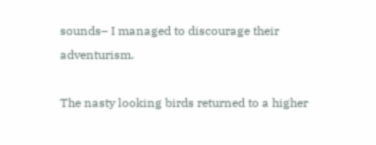sounds– I managed to discourage their adventurism.

The nasty looking birds returned to a higher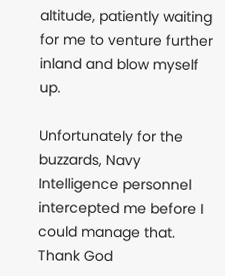altitude, patiently waiting for me to venture further inland and blow myself up.

Unfortunately for the buzzards, Navy Intelligence personnel intercepted me before I could manage that. Thank God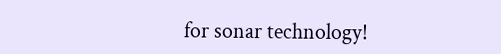for sonar technology!